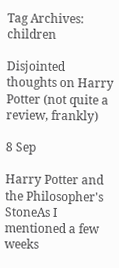Tag Archives: children

Disjointed thoughts on Harry Potter (not quite a review, frankly)

8 Sep

Harry Potter and the Philosopher's StoneAs I mentioned a few weeks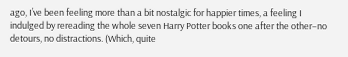ago, I’ve been feeling more than a bit nostalgic for happier times, a feeling I indulged by rereading the whole seven Harry Potter books one after the other–no detours, no distractions. (Which, quite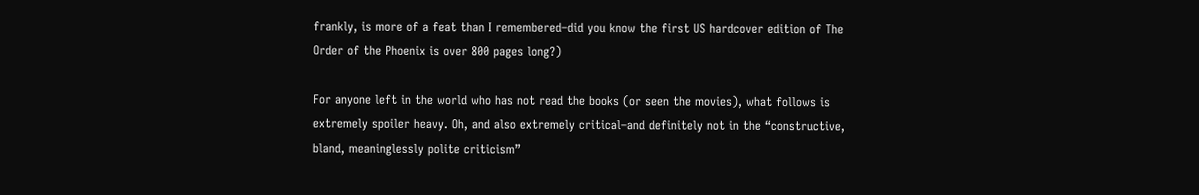frankly, is more of a feat than I remembered–did you know the first US hardcover edition of The Order of the Phoenix is over 800 pages long?)

For anyone left in the world who has not read the books (or seen the movies), what follows is extremely spoiler heavy. Oh, and also extremely critical–and definitely not in the “constructive, bland, meaninglessly polite criticism”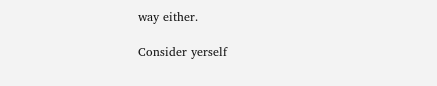way either.

Consider yerself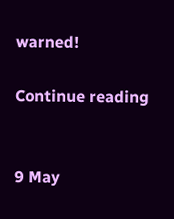warned!

Continue reading


9 May